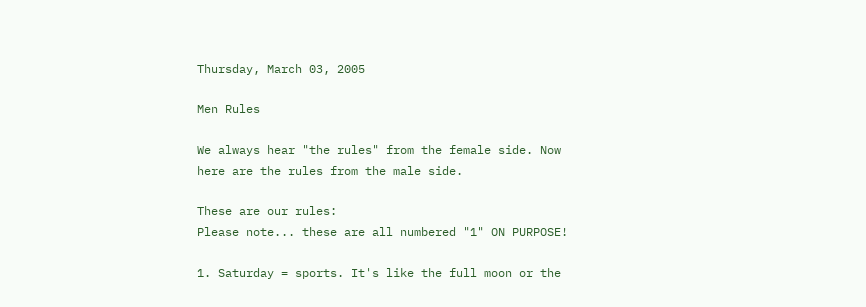Thursday, March 03, 2005

Men Rules

We always hear "the rules" from the female side. Now here are the rules from the male side.

These are our rules:
Please note... these are all numbered "1" ON PURPOSE!

1. Saturday = sports. It's like the full moon or the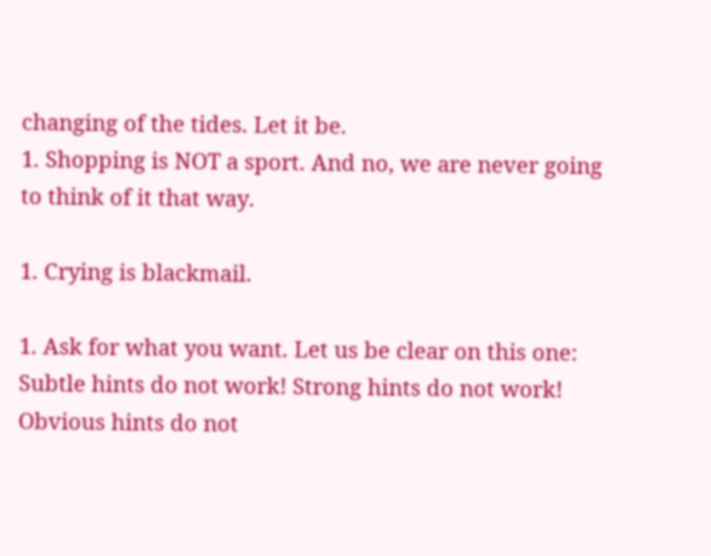changing of the tides. Let it be.
1. Shopping is NOT a sport. And no, we are never going to think of it that way.

1. Crying is blackmail.

1. Ask for what you want. Let us be clear on this one: Subtle hints do not work! Strong hints do not work! Obvious hints do not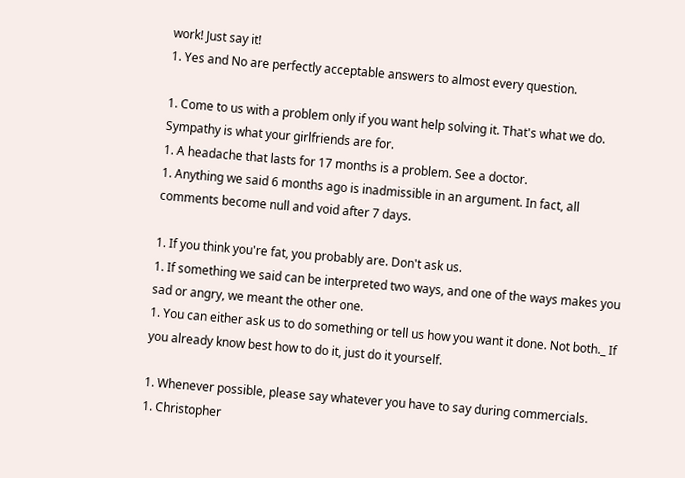work! Just say it!
1. Yes and No are perfectly acceptable answers to almost every question.

1. Come to us with a problem only if you want help solving it. That's what we do. Sympathy is what your girlfriends are for.
1. A headache that lasts for 17 months is a problem. See a doctor.
1. Anything we said 6 months ago is inadmissible in an argument. In fact, all comments become null and void after 7 days.

1. If you think you're fat, you probably are. Don't ask us.
1. If something we said can be interpreted two ways, and one of the ways makes you sad or angry, we meant the other one.
1. You can either ask us to do something or tell us how you want it done. Not both._ If you already know best how to do it, just do it yourself.

1. Whenever possible, please say whatever you have to say during commercials.
1. Christopher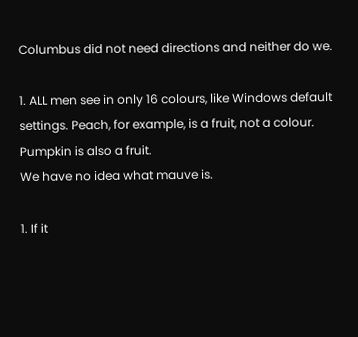Columbus did not need directions and neither do we.

1. ALL men see in only 16 colours, like Windows default settings. Peach, for example, is a fruit, not a colour. Pumpkin is also a fruit.
We have no idea what mauve is.

1. If it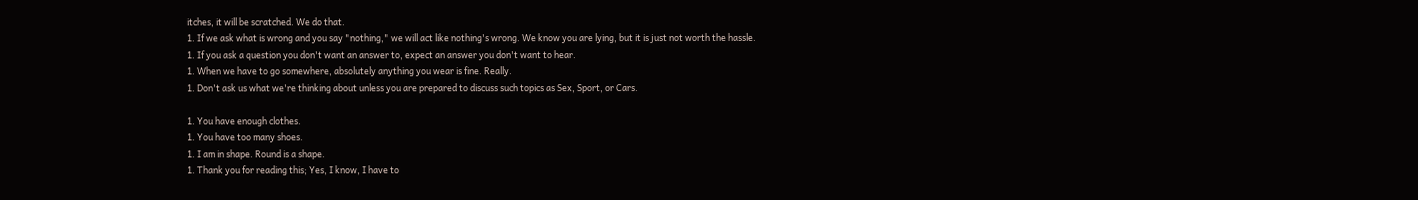itches, it will be scratched. We do that.
1. If we ask what is wrong and you say "nothing," we will act like nothing's wrong. We know you are lying, but it is just not worth the hassle.
1. If you ask a question you don't want an answer to, expect an answer you don't want to hear.
1. When we have to go somewhere, absolutely anything you wear is fine. Really.
1. Don't ask us what we're thinking about unless you are prepared to discuss such topics as Sex, Sport, or Cars.

1. You have enough clothes.
1. You have too many shoes.
1. I am in shape. Round is a shape.
1. Thank you for reading this; Yes, I know, I have to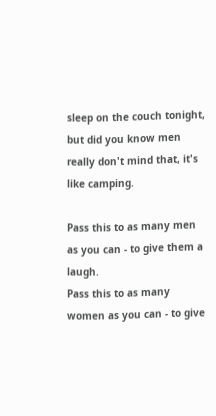sleep on the couch tonight, but did you know men really don't mind that, it's like camping.

Pass this to as many men as you can - to give them a laugh.
Pass this to as many women as you can - to give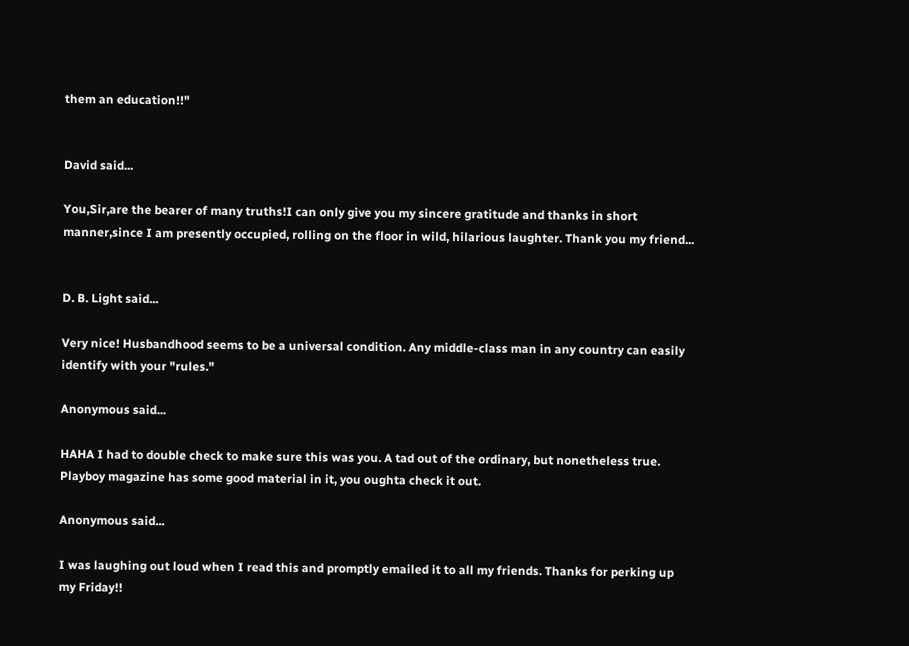them an education!!"


David said...

You,Sir,are the bearer of many truths!I can only give you my sincere gratitude and thanks in short manner,since I am presently occupied, rolling on the floor in wild, hilarious laughter. Thank you my friend...


D. B. Light said...

Very nice! Husbandhood seems to be a universal condition. Any middle-class man in any country can easily identify with your "rules."

Anonymous said...

HAHA I had to double check to make sure this was you. A tad out of the ordinary, but nonetheless true. Playboy magazine has some good material in it, you oughta check it out.

Anonymous said...

I was laughing out loud when I read this and promptly emailed it to all my friends. Thanks for perking up my Friday!!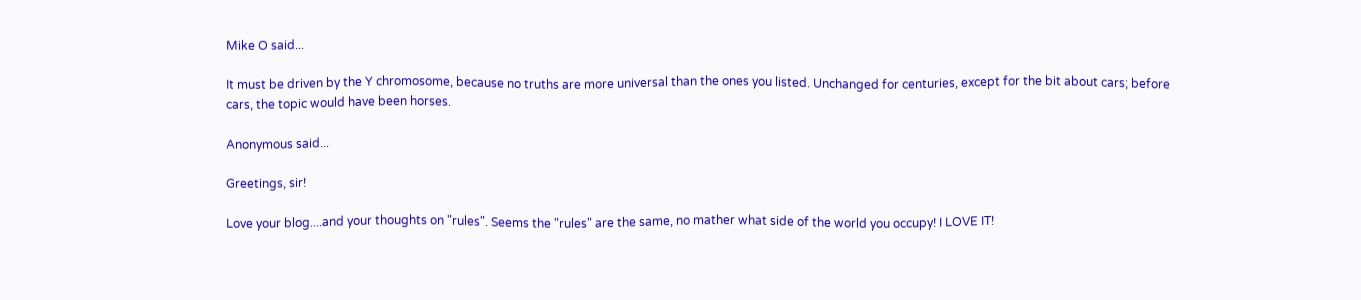Mike O said...

It must be driven by the Y chromosome, because no truths are more universal than the ones you listed. Unchanged for centuries, except for the bit about cars; before cars, the topic would have been horses.

Anonymous said...

Greetings, sir!

Love your blog....and your thoughts on "rules". Seems the "rules" are the same, no mather what side of the world you occupy! I LOVE IT!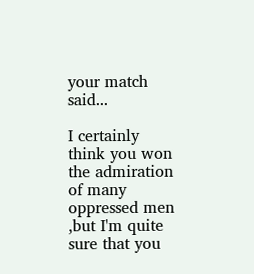your match said...

I certainly think you won the admiration of many oppressed men ,but I'm quite sure that you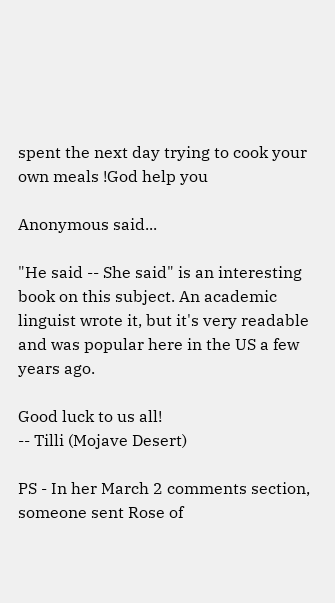spent the next day trying to cook your own meals !God help you

Anonymous said...

"He said -- She said" is an interesting book on this subject. An academic linguist wrote it, but it's very readable and was popular here in the US a few years ago.

Good luck to us all!
-- Tilli (Mojave Desert)

PS - In her March 2 comments section, someone sent Rose of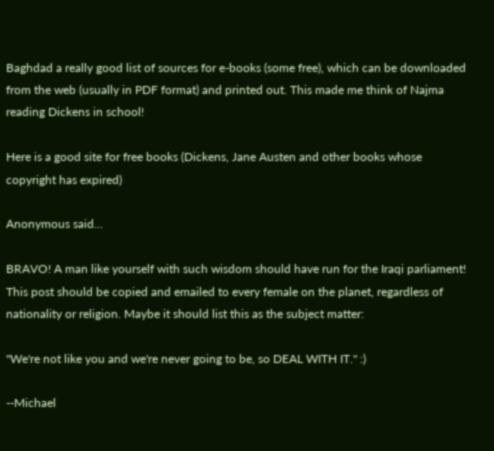Baghdad a really good list of sources for e-books (some free), which can be downloaded from the web (usually in PDF format) and printed out. This made me think of Najma reading Dickens in school!

Here is a good site for free books (Dickens, Jane Austen and other books whose copyright has expired)

Anonymous said...

BRAVO! A man like yourself with such wisdom should have run for the Iraqi parliament! This post should be copied and emailed to every female on the planet, regardless of nationality or religion. Maybe it should list this as the subject matter:

"We're not like you and we're never going to be, so DEAL WITH IT." :)

--Michael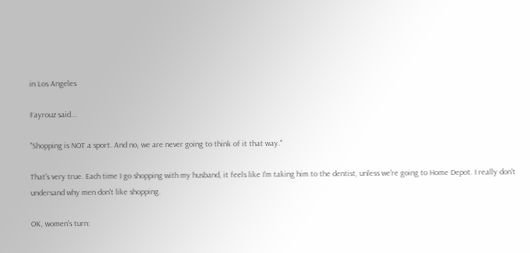in Los Angeles

Fayrouz said...

"Shopping is NOT a sport. And no, we are never going to think of it that way."

That's very true. Each time I go shopping with my husband, it feels like I'm taking him to the dentist, unless we're going to Home Depot. I really don't undersand why men don't like shopping.

OK, women's turn: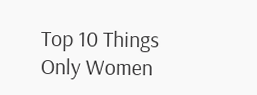Top 10 Things Only Women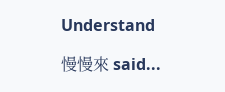Understand

慢慢來 said...